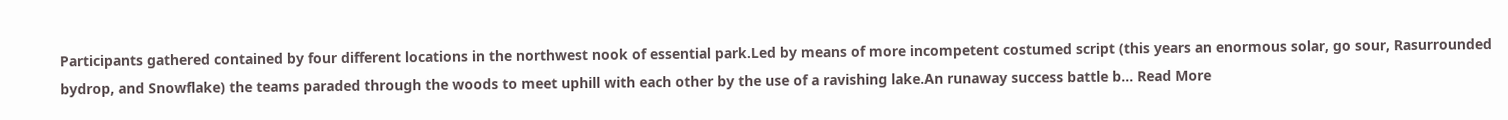Participants gathered contained by four different locations in the northwest nook of essential park.Led by means of more incompetent costumed script (this years an enormous solar, go sour, Rasurrounded bydrop, and Snowflake) the teams paraded through the woods to meet uphill with each other by the use of a ravishing lake.An runaway success battle b… Read More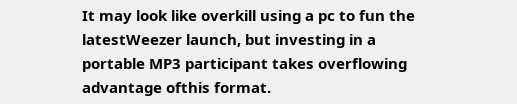It may look like overkill using a pc to fun the latestWeezer launch, but investing in a portable MP3 participant takes overflowing advantage ofthis format.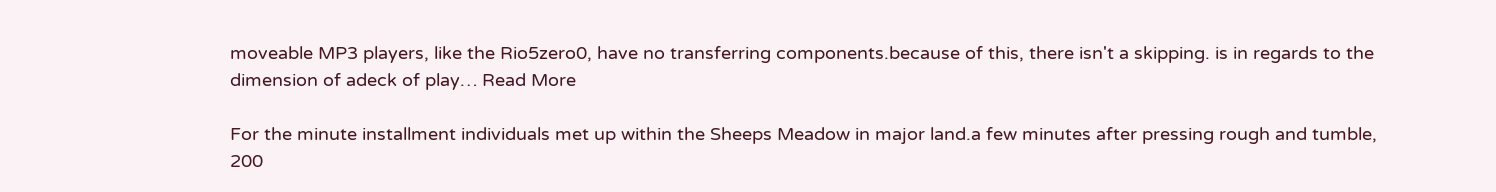moveable MP3 players, like the Rio5zero0, have no transferring components.because of this, there isn't a skipping. is in regards to the dimension of adeck of play… Read More

For the minute installment individuals met up within the Sheeps Meadow in major land.a few minutes after pressing rough and tumble, 200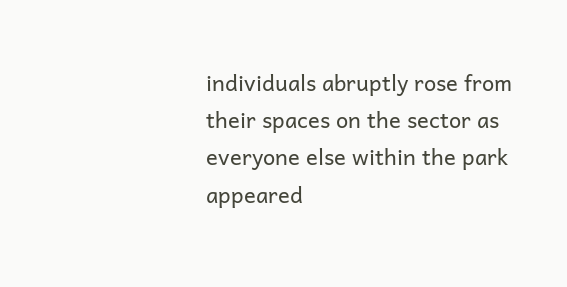individuals abruptly rose from their spaces on the sector as everyone else within the park appeared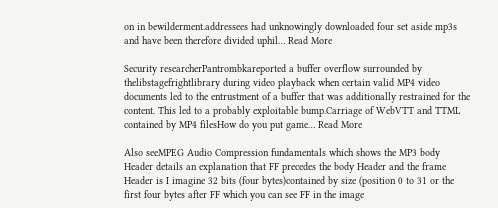on in bewilderment.addressees had unknowingly downloaded four set aside mp3s and have been therefore divided uphil… Read More

Security researcherPantrombkareported a buffer overflow surrounded by thelibstagefrightlibrary during video playback when certain valid MP4 video documents led to the entrustment of a buffer that was additionally restrained for the content. This led to a probably exploitable bump.Carriage of WebVTT and TTML contained by MP4 filesHow do you put game… Read More

Also seeMPEG Audio Compression fundamentals which shows the MP3 body Header details an explanation that FF precedes the body Header and the frame Header is I imagine 32 bits (four bytes)contained by size (position 0 to 31 or the first four bytes after FF which you can see FF in the image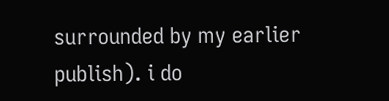surrounded by my earlier publish). i do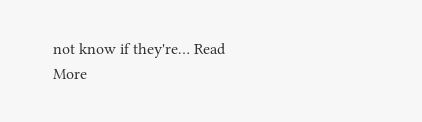not know if they're… Read More